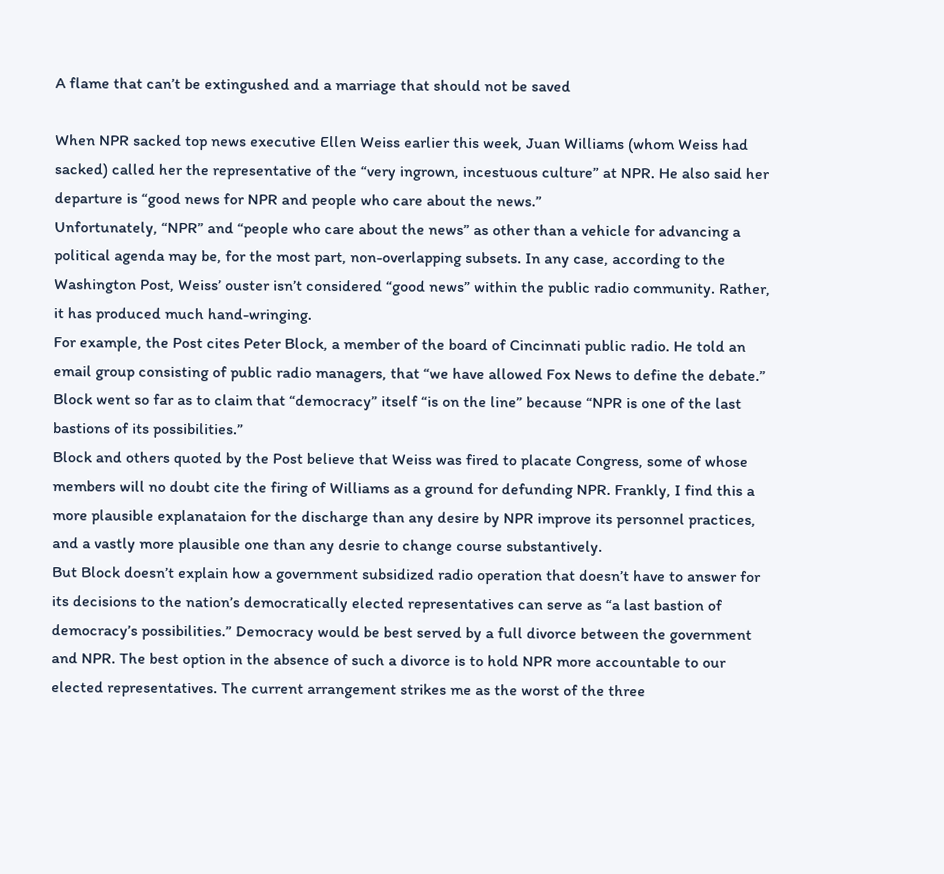A flame that can’t be extingushed and a marriage that should not be saved

When NPR sacked top news executive Ellen Weiss earlier this week, Juan Williams (whom Weiss had sacked) called her the representative of the “very ingrown, incestuous culture” at NPR. He also said her departure is “good news for NPR and people who care about the news.”
Unfortunately, “NPR” and “people who care about the news” as other than a vehicle for advancing a political agenda may be, for the most part, non-overlapping subsets. In any case, according to the Washington Post, Weiss’ ouster isn’t considered “good news” within the public radio community. Rather, it has produced much hand-wringing.
For example, the Post cites Peter Block, a member of the board of Cincinnati public radio. He told an email group consisting of public radio managers, that “we have allowed Fox News to define the debate.” Block went so far as to claim that “democracy” itself “is on the line” because “NPR is one of the last bastions of its possibilities.”
Block and others quoted by the Post believe that Weiss was fired to placate Congress, some of whose members will no doubt cite the firing of Williams as a ground for defunding NPR. Frankly, I find this a more plausible explanataion for the discharge than any desire by NPR improve its personnel practices, and a vastly more plausible one than any desrie to change course substantively.
But Block doesn’t explain how a government subsidized radio operation that doesn’t have to answer for its decisions to the nation’s democratically elected representatives can serve as “a last bastion of democracy’s possibilities.” Democracy would be best served by a full divorce between the government and NPR. The best option in the absence of such a divorce is to hold NPR more accountable to our elected representatives. The current arrangement strikes me as the worst of the three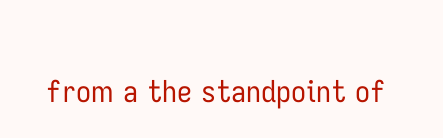from a the standpoint of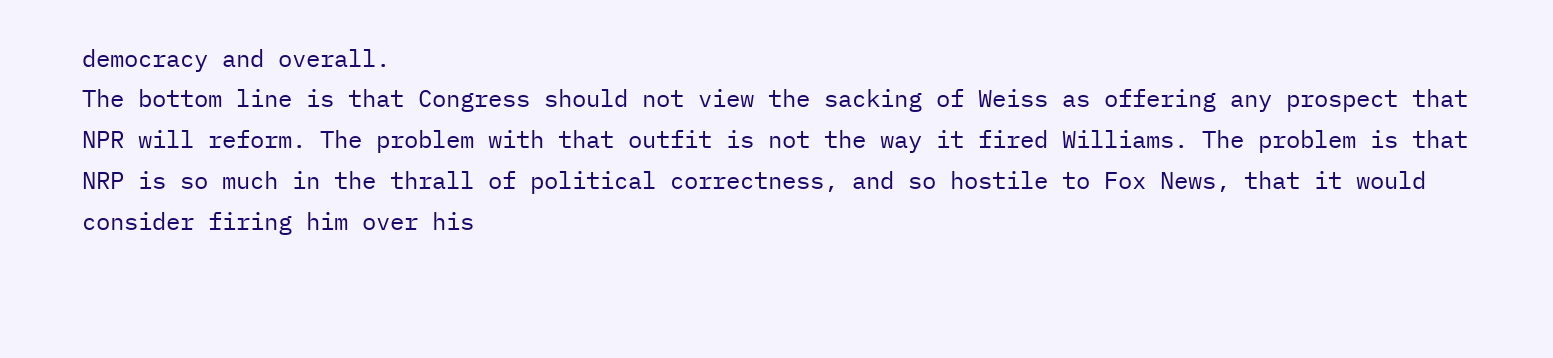democracy and overall.
The bottom line is that Congress should not view the sacking of Weiss as offering any prospect that NPR will reform. The problem with that outfit is not the way it fired Williams. The problem is that NRP is so much in the thrall of political correctness, and so hostile to Fox News, that it would consider firing him over his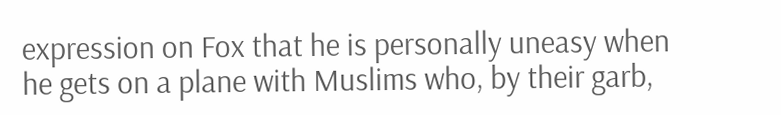expression on Fox that he is personally uneasy when he gets on a plane with Muslims who, by their garb,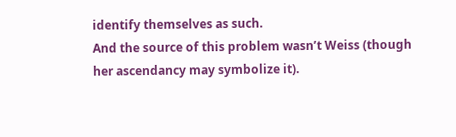identify themselves as such.
And the source of this problem wasn’t Weiss (though her ascendancy may symbolize it).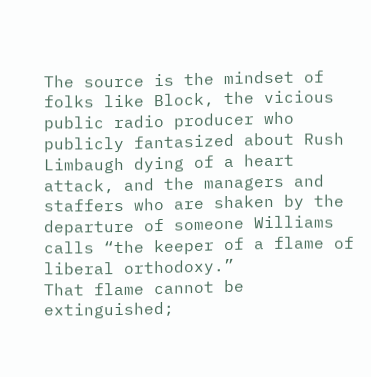The source is the mindset of folks like Block, the vicious public radio producer who publicly fantasized about Rush Limbaugh dying of a heart attack, and the managers and staffers who are shaken by the departure of someone Williams calls “the keeper of a flame of liberal orthodoxy.”
That flame cannot be extinguished;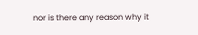nor is there any reason why it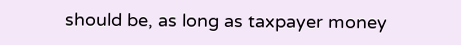should be, as long as taxpayer money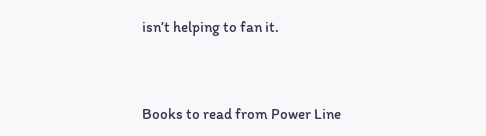isn’t helping to fan it.


Books to read from Power Line